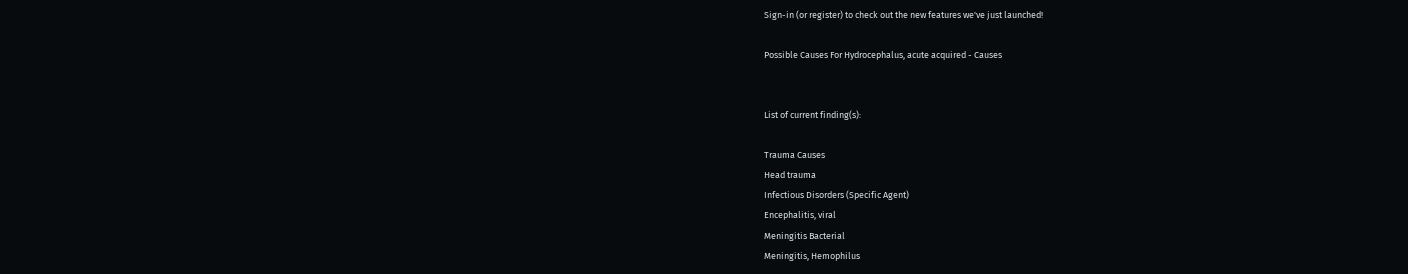Sign-in (or register) to check out the new features we've just launched!

Possible Causes For Hydrocephalus, acute acquired - Causes


List of current finding(s):

Trauma Causes
Head trauma
Infectious Disorders (Specific Agent)
Encephalitis, viral
Meningitis Bacterial
Meningitis, Hemophilus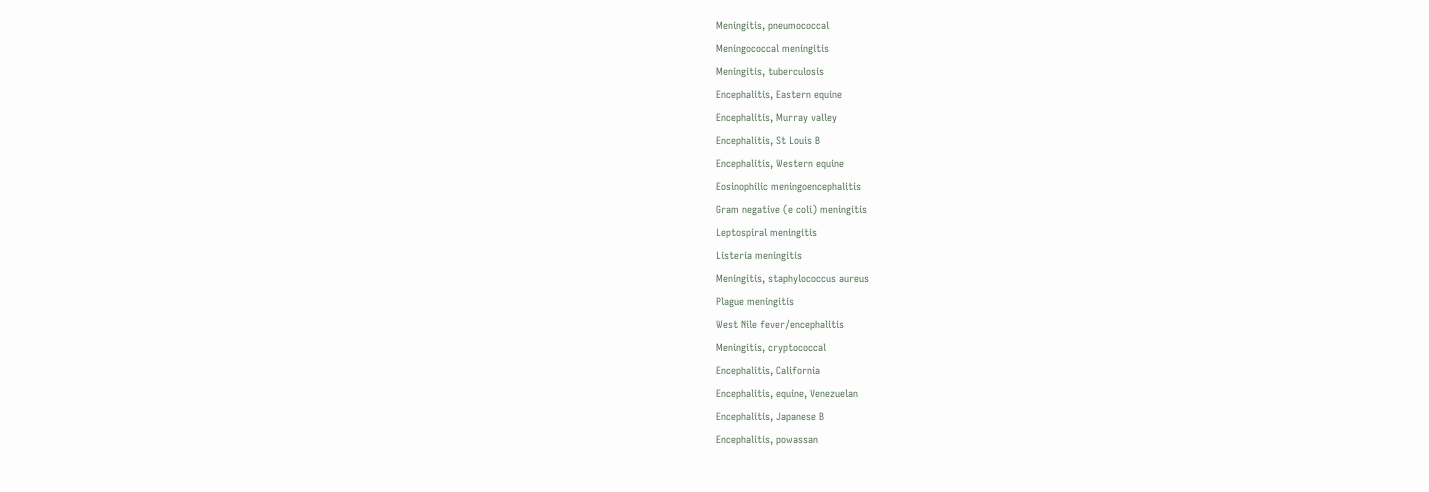Meningitis, pneumococcal
Meningococcal meningitis
Meningitis, tuberculosis
Encephalitis, Eastern equine
Encephalitis, Murray valley
Encephalitis, St Louis B
Encephalitis, Western equine
Eosinophilic meningoencephalitis
Gram negative (e coli) meningitis
Leptospiral meningitis
Listeria meningitis
Meningitis, staphylococcus aureus
Plague meningitis
West Nile fever/encephalitis
Meningitis, cryptococcal
Encephalitis, California
Encephalitis, equine, Venezuelan
Encephalitis, Japanese B
Encephalitis, powassan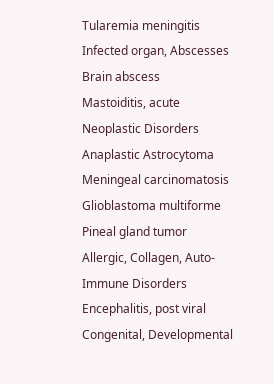Tularemia meningitis
Infected organ, Abscesses
Brain abscess
Mastoiditis, acute
Neoplastic Disorders
Anaplastic Astrocytoma
Meningeal carcinomatosis
Glioblastoma multiforme
Pineal gland tumor
Allergic, Collagen, Auto-Immune Disorders
Encephalitis, post viral
Congenital, Developmental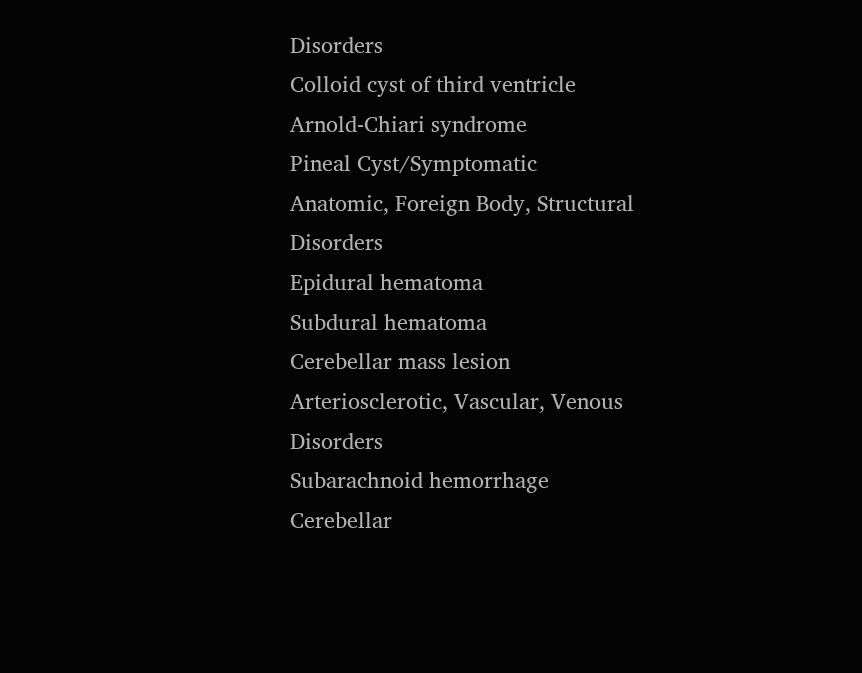Disorders
Colloid cyst of third ventricle
Arnold-Chiari syndrome
Pineal Cyst/Symptomatic
Anatomic, Foreign Body, Structural Disorders
Epidural hematoma
Subdural hematoma
Cerebellar mass lesion
Arteriosclerotic, Vascular, Venous Disorders
Subarachnoid hemorrhage
Cerebellar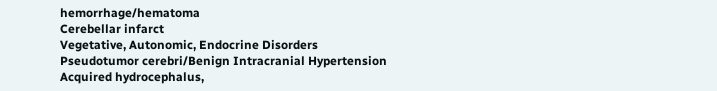hemorrhage/hematoma
Cerebellar infarct
Vegetative, Autonomic, Endocrine Disorders
Pseudotumor cerebri/Benign Intracranial Hypertension
Acquired hydrocephalus,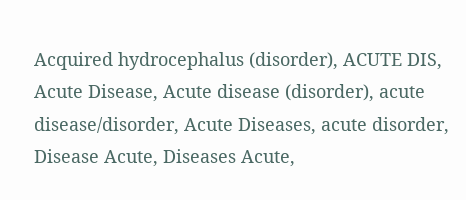Acquired hydrocephalus (disorder), ACUTE DIS, Acute Disease, Acute disease (disorder), acute disease/disorder, Acute Diseases, acute disorder, Disease Acute, Diseases Acute,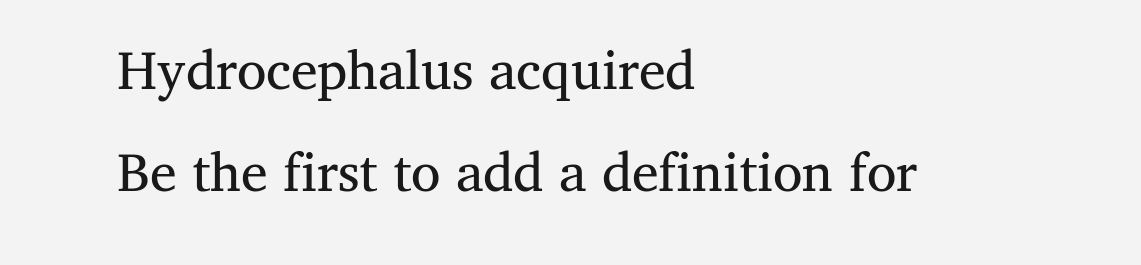Hydrocephalus acquired
Be the first to add a definition for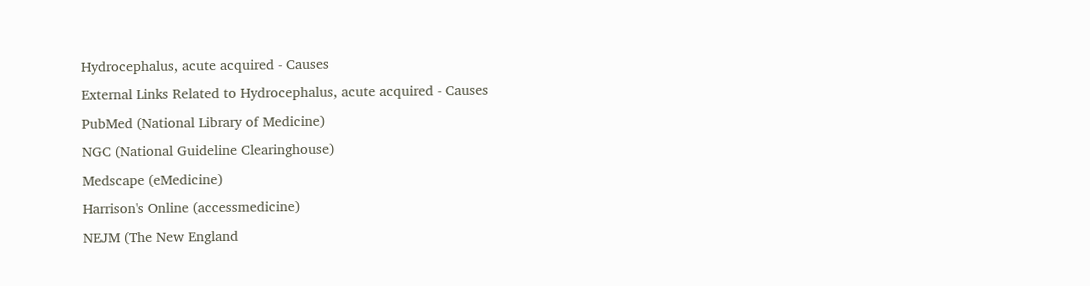Hydrocephalus, acute acquired - Causes
External Links Related to Hydrocephalus, acute acquired - Causes
PubMed (National Library of Medicine)
NGC (National Guideline Clearinghouse)
Medscape (eMedicine)
Harrison's Online (accessmedicine)
NEJM (The New England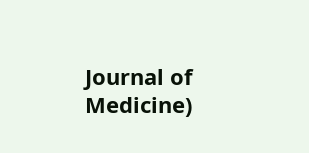Journal of Medicine)